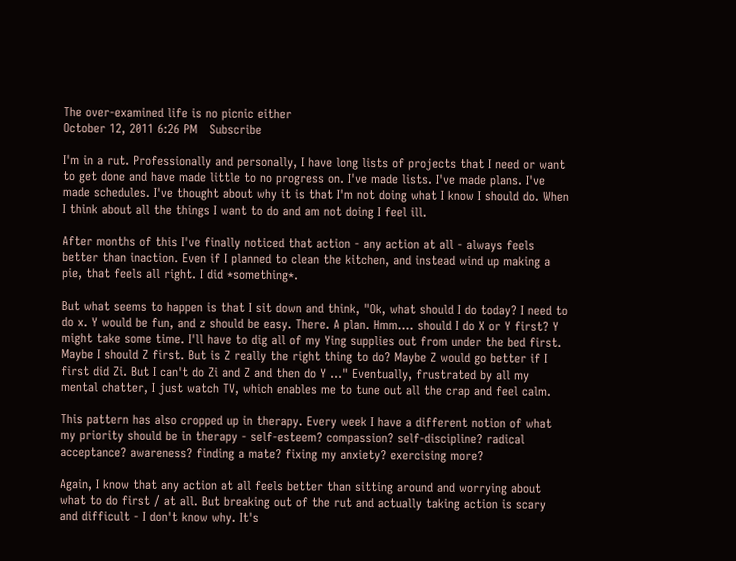The over-examined life is no picnic either
October 12, 2011 6:26 PM   Subscribe

I'm in a rut. Professionally and personally, I have long lists of projects that I need or want to get done and have made little to no progress on. I've made lists. I've made plans. I've made schedules. I've thought about why it is that I'm not doing what I know I should do. When I think about all the things I want to do and am not doing I feel ill.

After months of this I've finally noticed that action - any action at all - always feels better than inaction. Even if I planned to clean the kitchen, and instead wind up making a pie, that feels all right. I did *something*.

But what seems to happen is that I sit down and think, "Ok, what should I do today? I need to do x. Y would be fun, and z should be easy. There. A plan. Hmm.... should I do X or Y first? Y might take some time. I'll have to dig all of my Ying supplies out from under the bed first. Maybe I should Z first. But is Z really the right thing to do? Maybe Z would go better if I first did Zi. But I can't do Zi and Z and then do Y ..." Eventually, frustrated by all my mental chatter, I just watch TV, which enables me to tune out all the crap and feel calm.

This pattern has also cropped up in therapy. Every week I have a different notion of what my priority should be in therapy - self-esteem? compassion? self-discipline? radical acceptance? awareness? finding a mate? fixing my anxiety? exercising more?

Again, I know that any action at all feels better than sitting around and worrying about what to do first / at all. But breaking out of the rut and actually taking action is scary and difficult - I don't know why. It's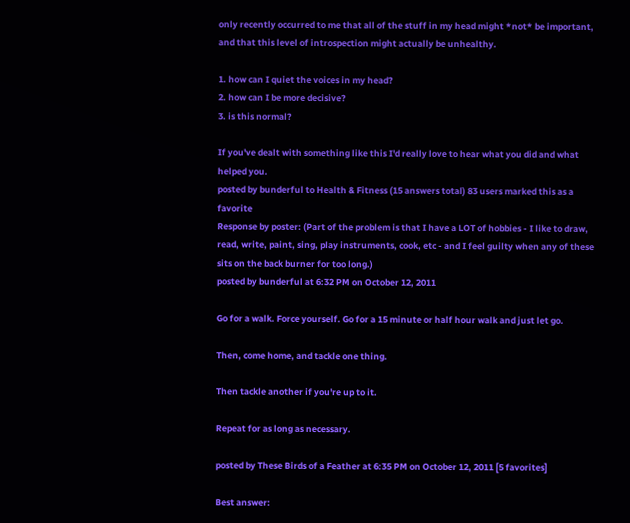only recently occurred to me that all of the stuff in my head might *not* be important, and that this level of introspection might actually be unhealthy.

1. how can I quiet the voices in my head?
2. how can I be more decisive?
3. is this normal?

If you've dealt with something like this I'd really love to hear what you did and what helped you.
posted by bunderful to Health & Fitness (15 answers total) 83 users marked this as a favorite
Response by poster: (Part of the problem is that I have a LOT of hobbies - I like to draw, read, write, paint, sing, play instruments, cook, etc - and I feel guilty when any of these sits on the back burner for too long.)
posted by bunderful at 6:32 PM on October 12, 2011

Go for a walk. Force yourself. Go for a 15 minute or half hour walk and just let go.

Then, come home, and tackle one thing.

Then tackle another if you're up to it.

Repeat for as long as necessary.

posted by These Birds of a Feather at 6:35 PM on October 12, 2011 [5 favorites]

Best answer: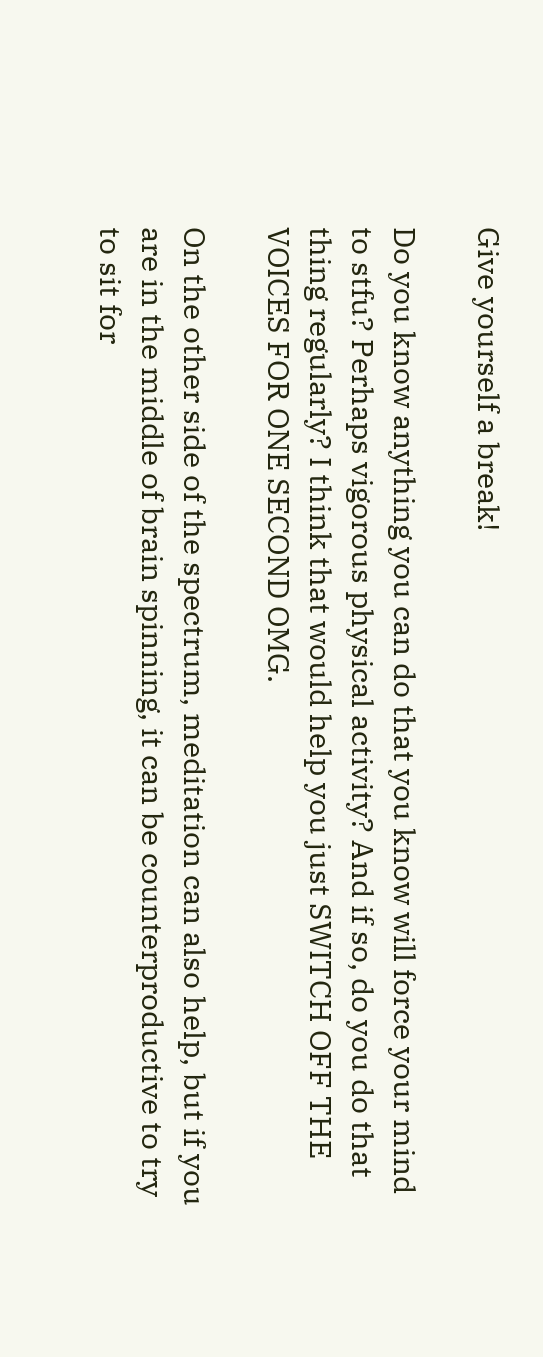Give yourself a break!

Do you know anything you can do that you know will force your mind to stfu? Perhaps vigorous physical activity? And if so, do you do that thing regularly? I think that would help you just SWITCH OFF THE VOICES FOR ONE SECOND OMG.

On the other side of the spectrum, meditation can also help, but if you are in the middle of brain spinning, it can be counterproductive to try to sit for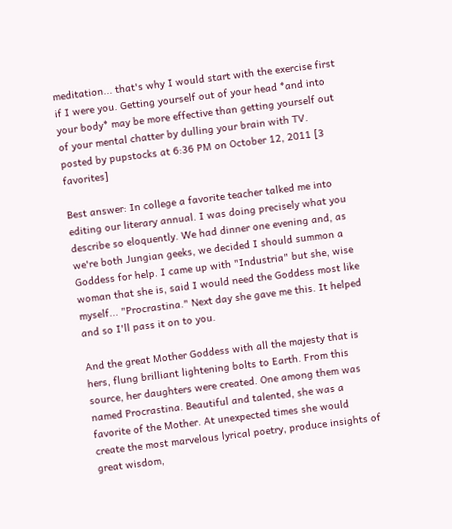meditation... that's why I would start with the exercise first if I were you. Getting yourself out of your head *and into your body* may be more effective than getting yourself out of your mental chatter by dulling your brain with TV.
posted by pupstocks at 6:36 PM on October 12, 2011 [3 favorites]

Best answer: In college a favorite teacher talked me into editing our literary annual. I was doing precisely what you describe so eloquently. We had dinner one evening and, as we're both Jungian geeks, we decided I should summon a Goddess for help. I came up with "Industria" but she, wise woman that she is, said I would need the Goddess most like myself... "Procrastina." Next day she gave me this. It helped and so I'll pass it on to you.

And the great Mother Goddess with all the majesty that is hers, flung brilliant lightening bolts to Earth. From this source, her daughters were created. One among them was named Procrastina. Beautiful and talented, she was a favorite of the Mother. At unexpected times she would create the most marvelous lyrical poetry, produce insights of great wisdom,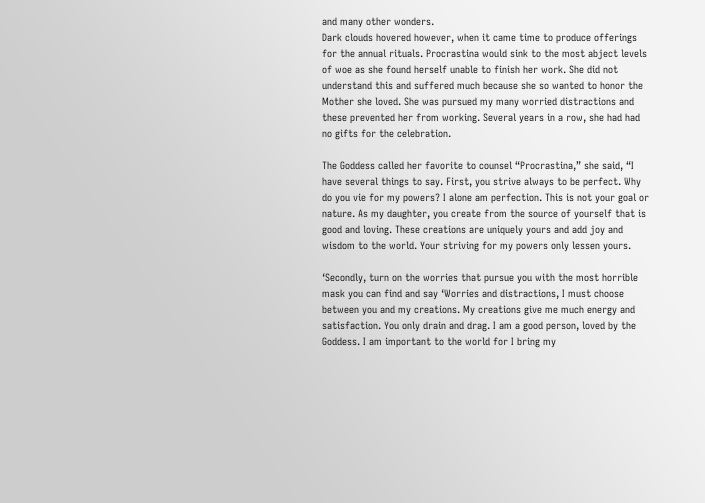and many other wonders.
Dark clouds hovered however, when it came time to produce offerings for the annual rituals. Procrastina would sink to the most abject levels of woe as she found herself unable to finish her work. She did not understand this and suffered much because she so wanted to honor the Mother she loved. She was pursued my many worried distractions and these prevented her from working. Several years in a row, she had had no gifts for the celebration.

The Goddess called her favorite to counsel “Procrastina,” she said, “I have several things to say. First, you strive always to be perfect. Why do you vie for my powers? I alone am perfection. This is not your goal or nature. As my daughter, you create from the source of yourself that is good and loving. These creations are uniquely yours and add joy and wisdom to the world. Your striving for my powers only lessen yours.

‘Secondly, turn on the worries that pursue you with the most horrible mask you can find and say ‘Worries and distractions, I must choose between you and my creations. My creations give me much energy and satisfaction. You only drain and drag. I am a good person, loved by the Goddess. I am important to the world for I bring my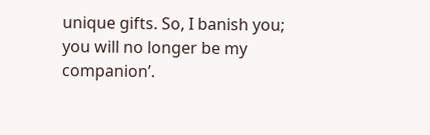unique gifts. So, I banish you; you will no longer be my companion’.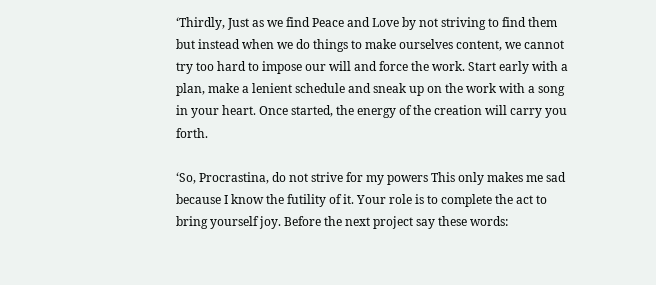‘Thirdly, Just as we find Peace and Love by not striving to find them but instead when we do things to make ourselves content, we cannot try too hard to impose our will and force the work. Start early with a plan, make a lenient schedule and sneak up on the work with a song in your heart. Once started, the energy of the creation will carry you forth.

‘So, Procrastina, do not strive for my powers This only makes me sad because I know the futility of it. Your role is to complete the act to bring yourself joy. Before the next project say these words: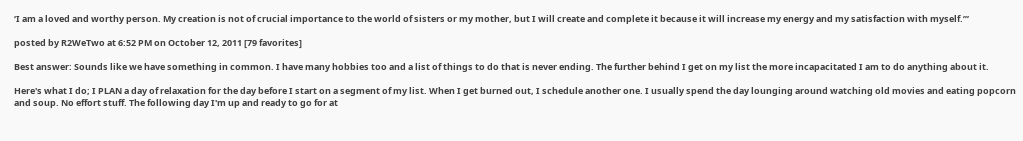‘I am a loved and worthy person. My creation is not of crucial importance to the world of sisters or my mother, but I will create and complete it because it will increase my energy and my satisfaction with myself.’”

posted by R2WeTwo at 6:52 PM on October 12, 2011 [79 favorites]

Best answer: Sounds like we have something in common. I have many hobbies too and a list of things to do that is never ending. The further behind I get on my list the more incapacitated I am to do anything about it.

Here's what I do; I PLAN a day of relaxation for the day before I start on a segment of my list. When I get burned out, I schedule another one. I usually spend the day lounging around watching old movies and eating popcorn and soup. No effort stuff. The following day I'm up and ready to go for at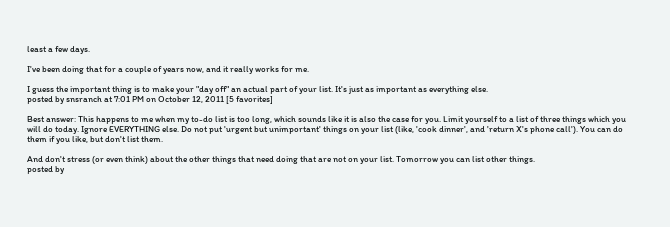least a few days.

I've been doing that for a couple of years now, and it really works for me.

I guess the important thing is to make your "day off" an actual part of your list. It's just as important as everything else.
posted by snsranch at 7:01 PM on October 12, 2011 [5 favorites]

Best answer: This happens to me when my to-do list is too long, which sounds like it is also the case for you. Limit yourself to a list of three things which you will do today. Ignore EVERYTHING else. Do not put 'urgent but unimportant' things on your list (like, 'cook dinner', and 'return X's phone call'). You can do them if you like, but don't list them.

And don't stress (or even think) about the other things that need doing that are not on your list. Tomorrow you can list other things.
posted by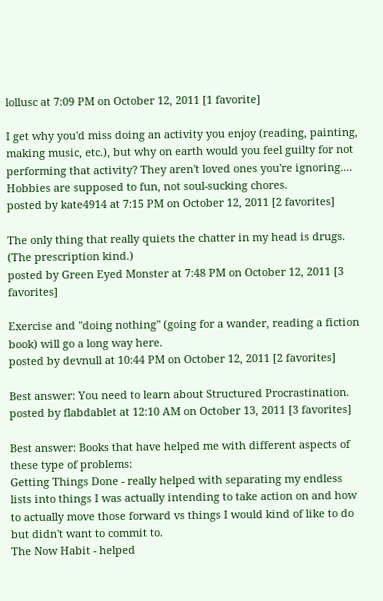lollusc at 7:09 PM on October 12, 2011 [1 favorite]

I get why you'd miss doing an activity you enjoy (reading, painting, making music, etc.), but why on earth would you feel guilty for not performing that activity? They aren't loved ones you're ignoring.... Hobbies are supposed to fun, not soul-sucking chores.
posted by kate4914 at 7:15 PM on October 12, 2011 [2 favorites]

The only thing that really quiets the chatter in my head is drugs. (The prescription kind.)
posted by Green Eyed Monster at 7:48 PM on October 12, 2011 [3 favorites]

Exercise and "doing nothing" (going for a wander, reading a fiction book) will go a long way here.
posted by devnull at 10:44 PM on October 12, 2011 [2 favorites]

Best answer: You need to learn about Structured Procrastination.
posted by flabdablet at 12:10 AM on October 13, 2011 [3 favorites]

Best answer: Books that have helped me with different aspects of these type of problems:
Getting Things Done - really helped with separating my endless lists into things I was actually intending to take action on and how to actually move those forward vs things I would kind of like to do but didn't want to commit to.
The Now Habit - helped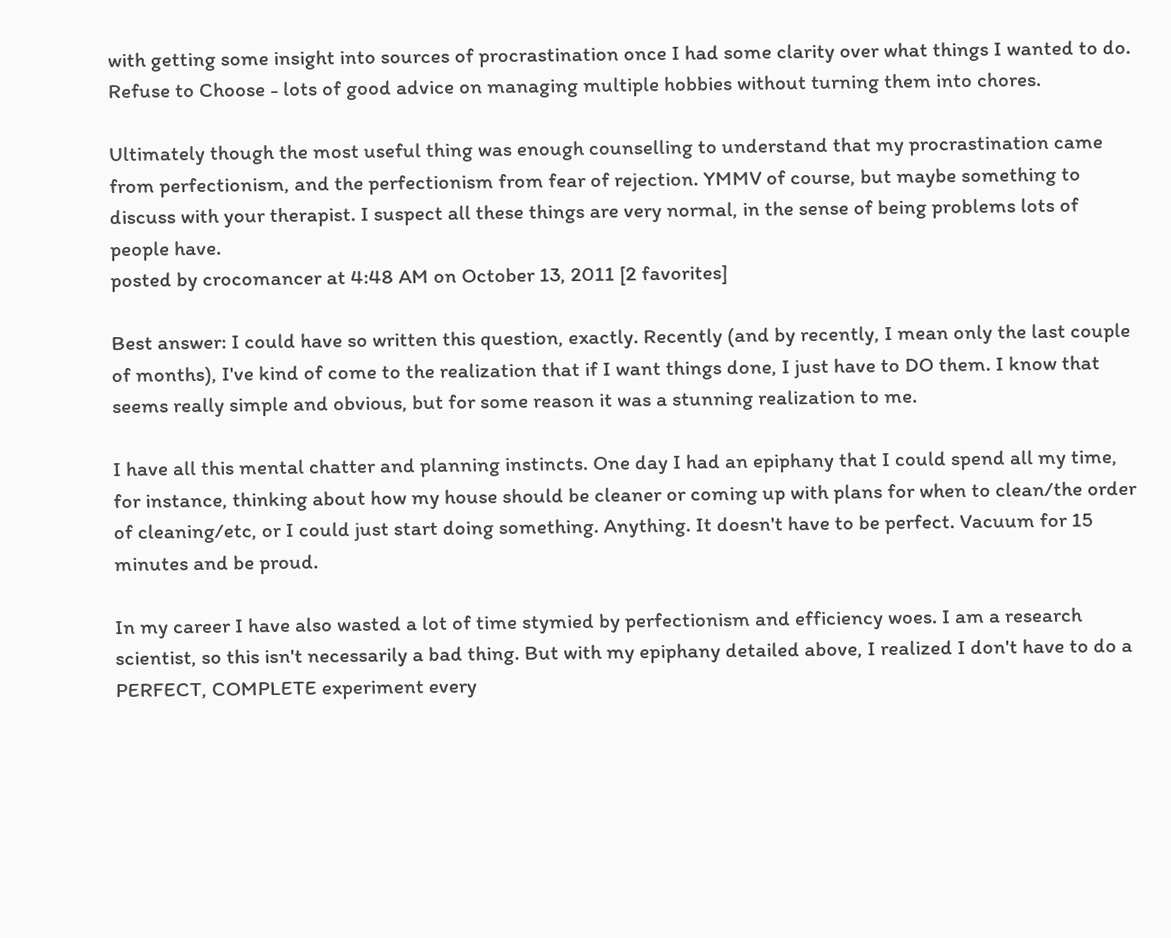with getting some insight into sources of procrastination once I had some clarity over what things I wanted to do.
Refuse to Choose - lots of good advice on managing multiple hobbies without turning them into chores.

Ultimately though the most useful thing was enough counselling to understand that my procrastination came from perfectionism, and the perfectionism from fear of rejection. YMMV of course, but maybe something to discuss with your therapist. I suspect all these things are very normal, in the sense of being problems lots of people have.
posted by crocomancer at 4:48 AM on October 13, 2011 [2 favorites]

Best answer: I could have so written this question, exactly. Recently (and by recently, I mean only the last couple of months), I've kind of come to the realization that if I want things done, I just have to DO them. I know that seems really simple and obvious, but for some reason it was a stunning realization to me.

I have all this mental chatter and planning instincts. One day I had an epiphany that I could spend all my time, for instance, thinking about how my house should be cleaner or coming up with plans for when to clean/the order of cleaning/etc, or I could just start doing something. Anything. It doesn't have to be perfect. Vacuum for 15 minutes and be proud.

In my career I have also wasted a lot of time stymied by perfectionism and efficiency woes. I am a research scientist, so this isn't necessarily a bad thing. But with my epiphany detailed above, I realized I don't have to do a PERFECT, COMPLETE experiment every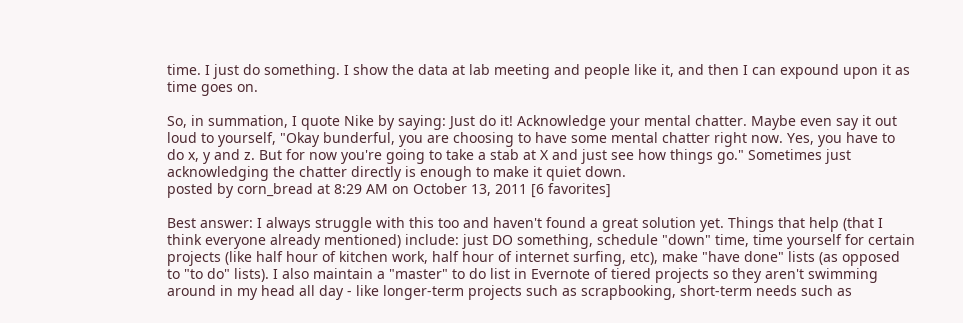time. I just do something. I show the data at lab meeting and people like it, and then I can expound upon it as time goes on.

So, in summation, I quote Nike by saying: Just do it! Acknowledge your mental chatter. Maybe even say it out loud to yourself, "Okay bunderful, you are choosing to have some mental chatter right now. Yes, you have to do x, y and z. But for now you're going to take a stab at X and just see how things go." Sometimes just acknowledging the chatter directly is enough to make it quiet down.
posted by corn_bread at 8:29 AM on October 13, 2011 [6 favorites]

Best answer: I always struggle with this too and haven't found a great solution yet. Things that help (that I think everyone already mentioned) include: just DO something, schedule "down" time, time yourself for certain projects (like half hour of kitchen work, half hour of internet surfing, etc), make "have done" lists (as opposed to "to do" lists). I also maintain a "master" to do list in Evernote of tiered projects so they aren't swimming around in my head all day - like longer-term projects such as scrapbooking, short-term needs such as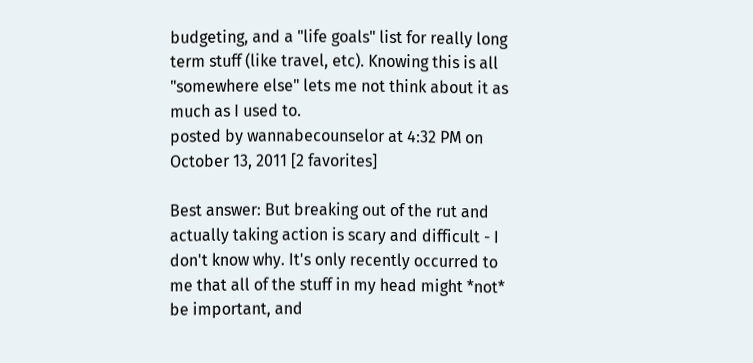budgeting, and a "life goals" list for really long term stuff (like travel, etc). Knowing this is all "somewhere else" lets me not think about it as much as I used to.
posted by wannabecounselor at 4:32 PM on October 13, 2011 [2 favorites]

Best answer: But breaking out of the rut and actually taking action is scary and difficult - I don't know why. It's only recently occurred to me that all of the stuff in my head might *not* be important, and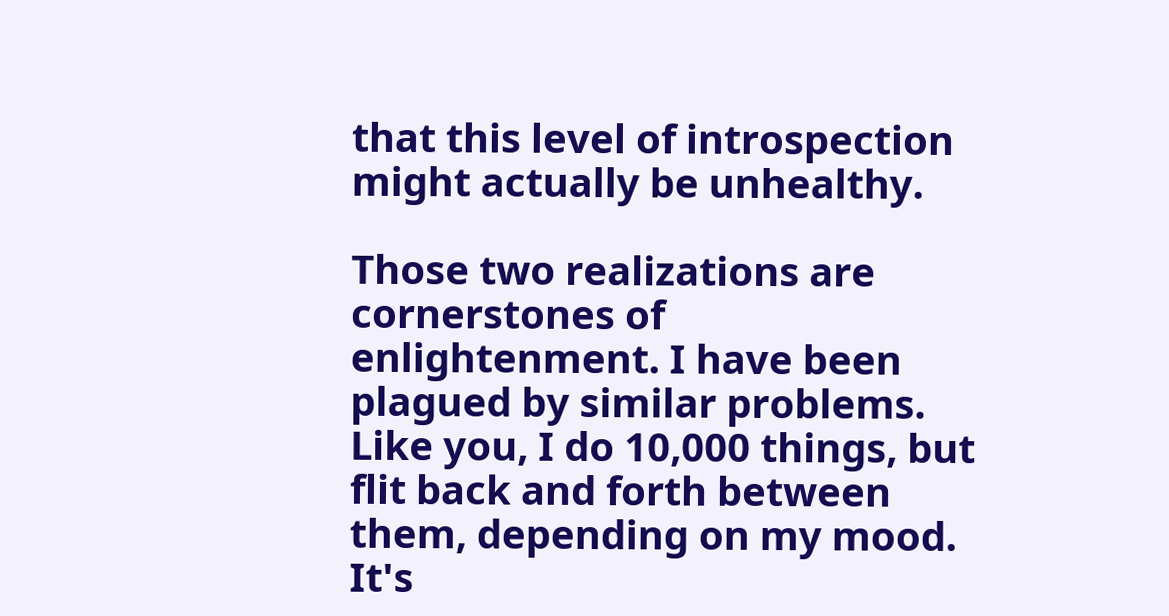that this level of introspection might actually be unhealthy.

Those two realizations are cornerstones of enlightenment. I have been plagued by similar problems. Like you, I do 10,000 things, but flit back and forth between them, depending on my mood. It's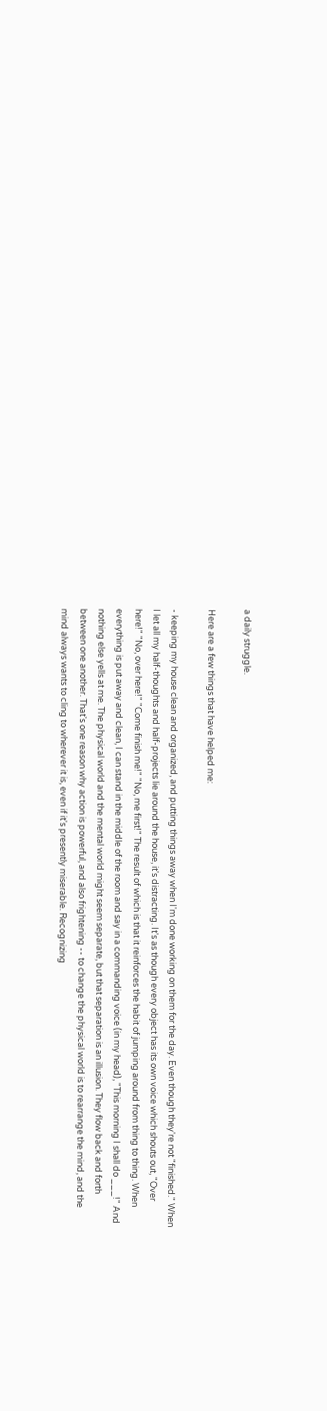a daily struggle.

Here are a few things that have helped me:

- keeping my house clean and organized, and putting things away when I'm done working on them for the day. Even though they're not "finished." When I let all my half-thoughts and half-projects lie around the house, it's distracting. It's as though every object has its own voice which shouts out, "Over here!" "No, over here!" "Come finish me!" "No, me first!" The result of which is that it reinforces the habit of jumping around from thing to thing. When everything is put away and clean, I can stand in the middle of the room and say in a commanding voice (in my head), "This morning I shall do ___!" And nothing else yells at me. The physical world and the mental world might seem separate, but that separation is an illusion. They flow back and forth between one another. That's one reason why action is powerful, and also frightening -- to change the physical world is to rearrange the mind, and the mind always wants to cling to wherever it is, even if it's presently miserable. Recognizing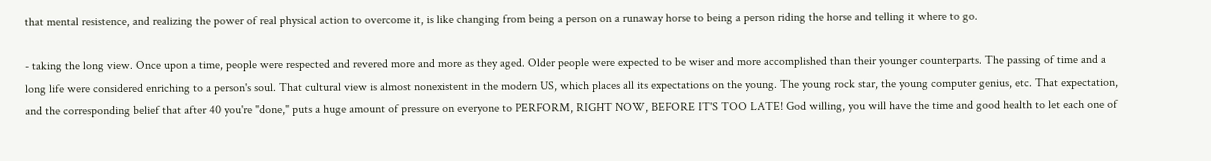that mental resistence, and realizing the power of real physical action to overcome it, is like changing from being a person on a runaway horse to being a person riding the horse and telling it where to go.

- taking the long view. Once upon a time, people were respected and revered more and more as they aged. Older people were expected to be wiser and more accomplished than their younger counterparts. The passing of time and a long life were considered enriching to a person's soul. That cultural view is almost nonexistent in the modern US, which places all its expectations on the young. The young rock star, the young computer genius, etc. That expectation, and the corresponding belief that after 40 you're "done," puts a huge amount of pressure on everyone to PERFORM, RIGHT NOW, BEFORE IT'S TOO LATE! God willing, you will have the time and good health to let each one of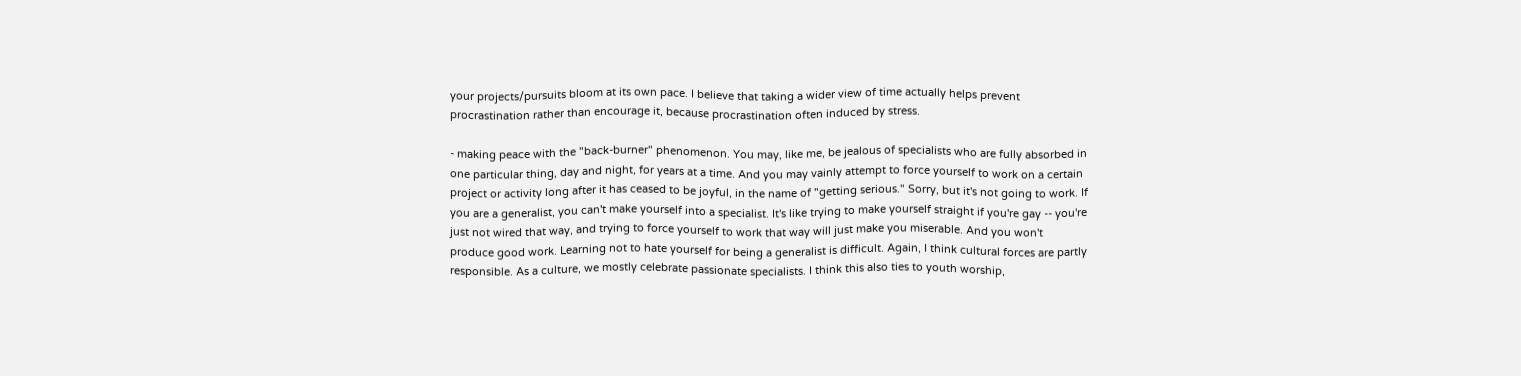your projects/pursuits bloom at its own pace. I believe that taking a wider view of time actually helps prevent procrastination rather than encourage it, because procrastination often induced by stress.

- making peace with the "back-burner" phenomenon. You may, like me, be jealous of specialists who are fully absorbed in one particular thing, day and night, for years at a time. And you may vainly attempt to force yourself to work on a certain project or activity long after it has ceased to be joyful, in the name of "getting serious." Sorry, but it's not going to work. If you are a generalist, you can't make yourself into a specialist. It's like trying to make yourself straight if you're gay -- you're just not wired that way, and trying to force yourself to work that way will just make you miserable. And you won't produce good work. Learning not to hate yourself for being a generalist is difficult. Again, I think cultural forces are partly responsible. As a culture, we mostly celebrate passionate specialists. I think this also ties to youth worship,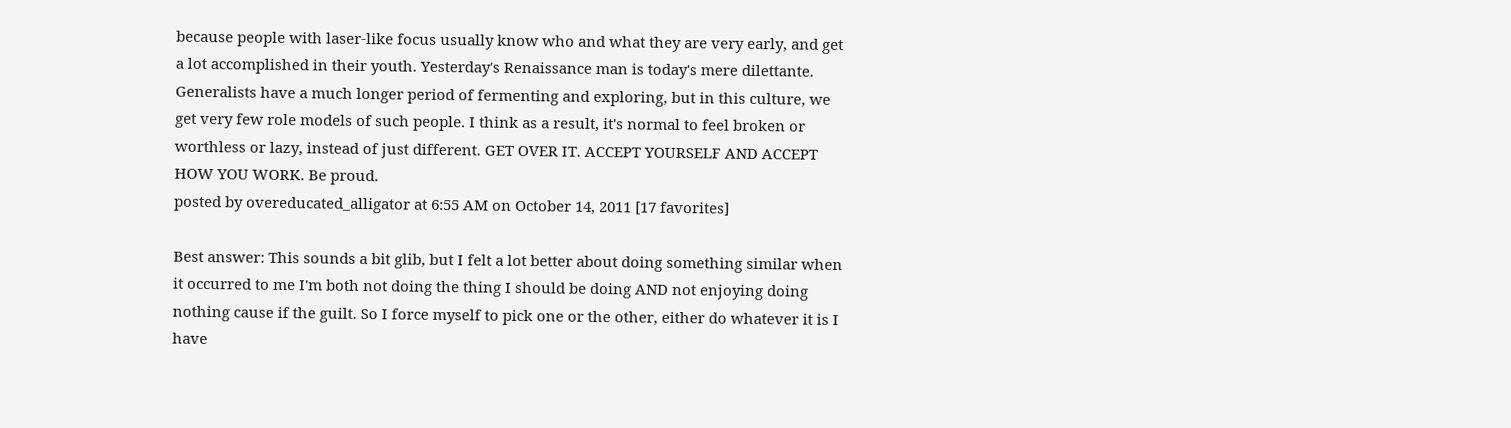because people with laser-like focus usually know who and what they are very early, and get a lot accomplished in their youth. Yesterday's Renaissance man is today's mere dilettante. Generalists have a much longer period of fermenting and exploring, but in this culture, we get very few role models of such people. I think as a result, it's normal to feel broken or worthless or lazy, instead of just different. GET OVER IT. ACCEPT YOURSELF AND ACCEPT HOW YOU WORK. Be proud.
posted by overeducated_alligator at 6:55 AM on October 14, 2011 [17 favorites]

Best answer: This sounds a bit glib, but I felt a lot better about doing something similar when it occurred to me I'm both not doing the thing I should be doing AND not enjoying doing nothing cause if the guilt. So I force myself to pick one or the other, either do whatever it is I have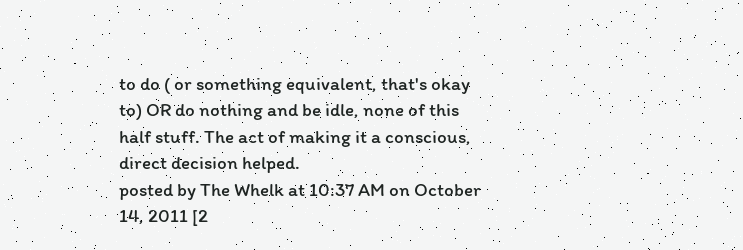to do ( or something equivalent, that's okay to) OR do nothing and be idle, none of this half stuff. The act of making it a conscious, direct decision helped.
posted by The Whelk at 10:37 AM on October 14, 2011 [2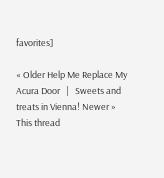favorites]

« Older Help Me Replace My Acura Door   |   Sweets and treats in Vienna! Newer »
This thread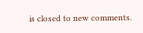is closed to new comments.